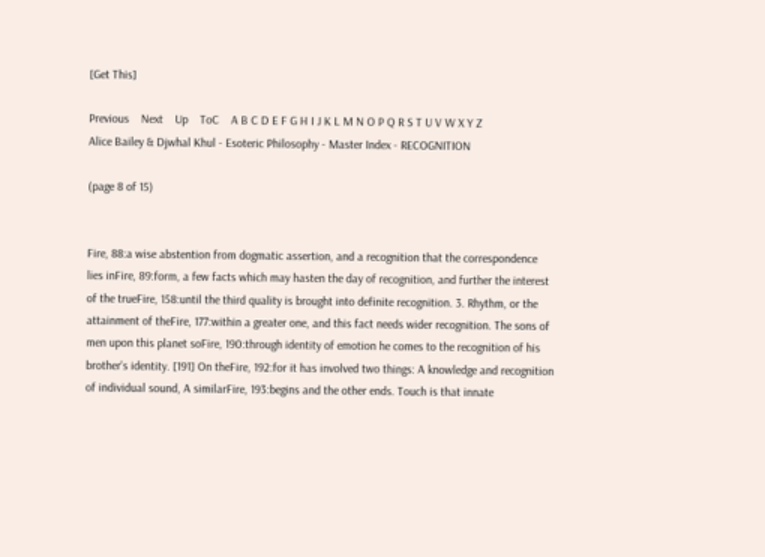[Get This]

Previous    Next    Up    ToC    A B C D E F G H I J K L M N O P Q R S T U V W X Y Z
Alice Bailey & Djwhal Khul - Esoteric Philosophy - Master Index - RECOGNITION

(page 8 of 15)


Fire, 88:a wise abstention from dogmatic assertion, and a recognition that the correspondence lies inFire, 89:form, a few facts which may hasten the day of recognition, and further the interest of the trueFire, 158:until the third quality is brought into definite recognition. 3. Rhythm, or the attainment of theFire, 177:within a greater one, and this fact needs wider recognition. The sons of men upon this planet soFire, 190:through identity of emotion he comes to the recognition of his brother's identity. [191] On theFire, 192:for it has involved two things: A knowledge and recognition of individual sound, A similarFire, 193:begins and the other ends. Touch is that innate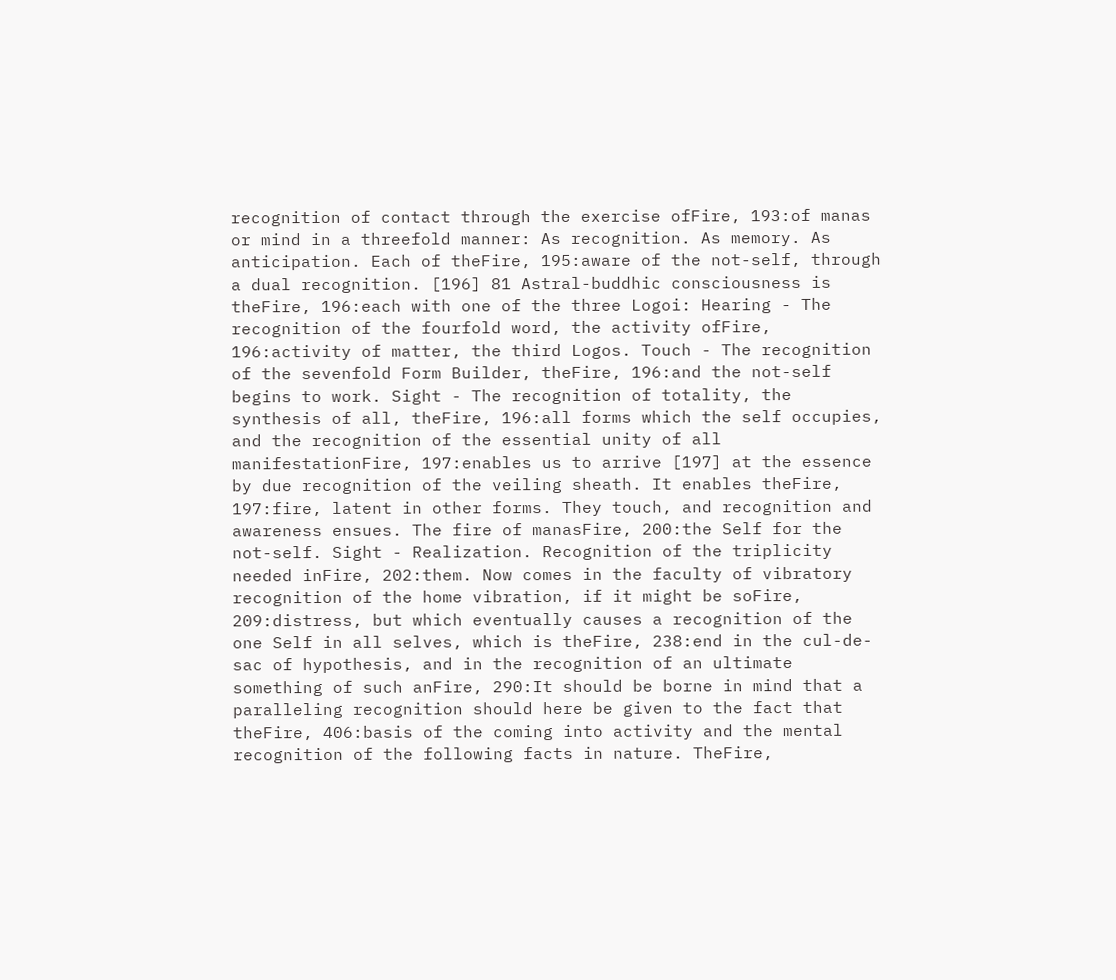recognition of contact through the exercise ofFire, 193:of manas or mind in a threefold manner: As recognition. As memory. As anticipation. Each of theFire, 195:aware of the not-self, through a dual recognition. [196] 81 Astral-buddhic consciousness is theFire, 196:each with one of the three Logoi: Hearing - The recognition of the fourfold word, the activity ofFire, 196:activity of matter, the third Logos. Touch - The recognition of the sevenfold Form Builder, theFire, 196:and the not-self begins to work. Sight - The recognition of totality, the synthesis of all, theFire, 196:all forms which the self occupies, and the recognition of the essential unity of all manifestationFire, 197:enables us to arrive [197] at the essence by due recognition of the veiling sheath. It enables theFire, 197:fire, latent in other forms. They touch, and recognition and awareness ensues. The fire of manasFire, 200:the Self for the not-self. Sight - Realization. Recognition of the triplicity needed inFire, 202:them. Now comes in the faculty of vibratory recognition of the home vibration, if it might be soFire, 209:distress, but which eventually causes a recognition of the one Self in all selves, which is theFire, 238:end in the cul-de-sac of hypothesis, and in the recognition of an ultimate something of such anFire, 290:It should be borne in mind that a paralleling recognition should here be given to the fact that theFire, 406:basis of the coming into activity and the mental recognition of the following facts in nature. TheFire,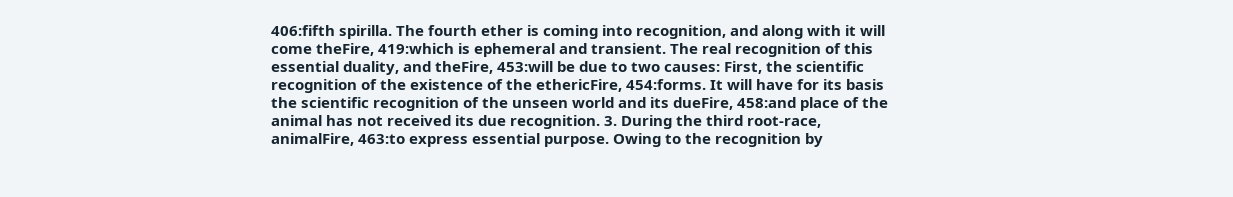406:fifth spirilla. The fourth ether is coming into recognition, and along with it will come theFire, 419:which is ephemeral and transient. The real recognition of this essential duality, and theFire, 453:will be due to two causes: First, the scientific recognition of the existence of the ethericFire, 454:forms. It will have for its basis the scientific recognition of the unseen world and its dueFire, 458:and place of the animal has not received its due recognition. 3. During the third root-race, animalFire, 463:to express essential purpose. Owing to the recognition by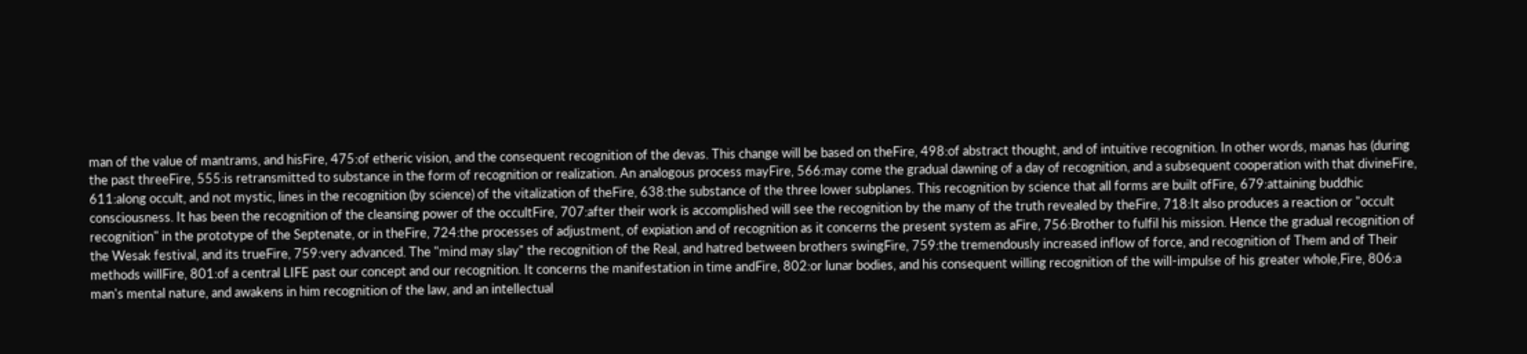man of the value of mantrams, and hisFire, 475:of etheric vision, and the consequent recognition of the devas. This change will be based on theFire, 498:of abstract thought, and of intuitive recognition. In other words, manas has (during the past threeFire, 555:is retransmitted to substance in the form of recognition or realization. An analogous process mayFire, 566:may come the gradual dawning of a day of recognition, and a subsequent cooperation with that divineFire, 611:along occult, and not mystic, lines in the recognition (by science) of the vitalization of theFire, 638:the substance of the three lower subplanes. This recognition by science that all forms are built ofFire, 679:attaining buddhic consciousness. It has been the recognition of the cleansing power of the occultFire, 707:after their work is accomplished will see the recognition by the many of the truth revealed by theFire, 718:It also produces a reaction or "occult recognition" in the prototype of the Septenate, or in theFire, 724:the processes of adjustment, of expiation and of recognition as it concerns the present system as aFire, 756:Brother to fulfil his mission. Hence the gradual recognition of the Wesak festival, and its trueFire, 759:very advanced. The "mind may slay" the recognition of the Real, and hatred between brothers swingFire, 759:the tremendously increased inflow of force, and recognition of Them and of Their methods willFire, 801:of a central LIFE past our concept and our recognition. It concerns the manifestation in time andFire, 802:or lunar bodies, and his consequent willing recognition of the will-impulse of his greater whole,Fire, 806:a man's mental nature, and awakens in him recognition of the law, and an intellectual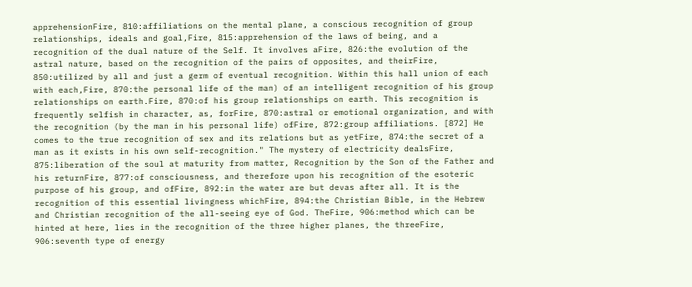apprehensionFire, 810:affiliations on the mental plane, a conscious recognition of group relationships, ideals and goal,Fire, 815:apprehension of the laws of being, and a recognition of the dual nature of the Self. It involves aFire, 826:the evolution of the astral nature, based on the recognition of the pairs of opposites, and theirFire, 850:utilized by all and just a germ of eventual recognition. Within this hall union of each with each,Fire, 870:the personal life of the man) of an intelligent recognition of his group relationships on earth.Fire, 870:of his group relationships on earth. This recognition is frequently selfish in character, as, forFire, 870:astral or emotional organization, and with the recognition (by the man in his personal life) ofFire, 872:group affiliations. [872] He comes to the true recognition of sex and its relations but as yetFire, 874:the secret of a man as it exists in his own self-recognition." The mystery of electricity dealsFire, 875:liberation of the soul at maturity from matter, Recognition by the Son of the Father and his returnFire, 877:of consciousness, and therefore upon his recognition of the esoteric purpose of his group, and ofFire, 892:in the water are but devas after all. It is the recognition of this essential livingness whichFire, 894:the Christian Bible, in the Hebrew and Christian recognition of the all-seeing eye of God. TheFire, 906:method which can be hinted at here, lies in the recognition of the three higher planes, the threeFire, 906:seventh type of energy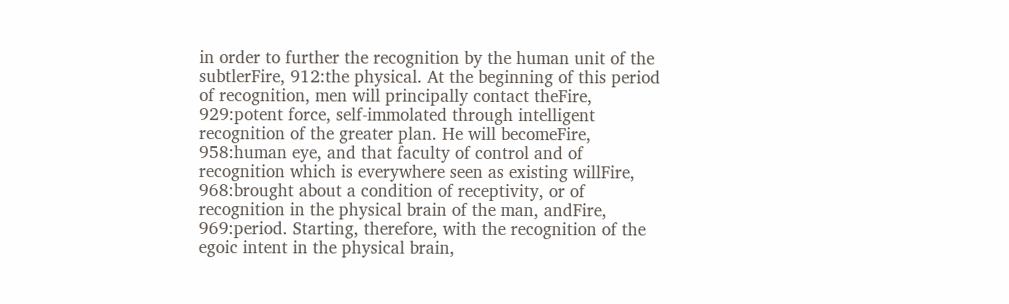in order to further the recognition by the human unit of the subtlerFire, 912:the physical. At the beginning of this period of recognition, men will principally contact theFire, 929:potent force, self-immolated through intelligent recognition of the greater plan. He will becomeFire, 958:human eye, and that faculty of control and of recognition which is everywhere seen as existing willFire, 968:brought about a condition of receptivity, or of recognition in the physical brain of the man, andFire, 969:period. Starting, therefore, with the recognition of the egoic intent in the physical brain,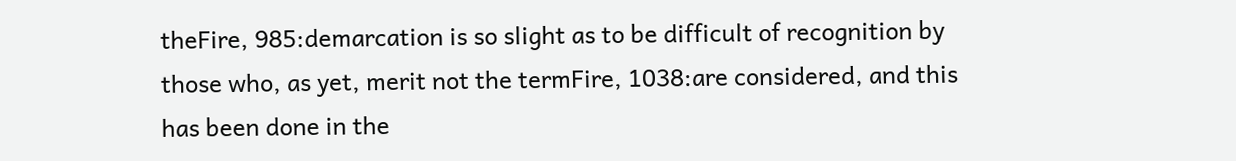theFire, 985:demarcation is so slight as to be difficult of recognition by those who, as yet, merit not the termFire, 1038:are considered, and this has been done in the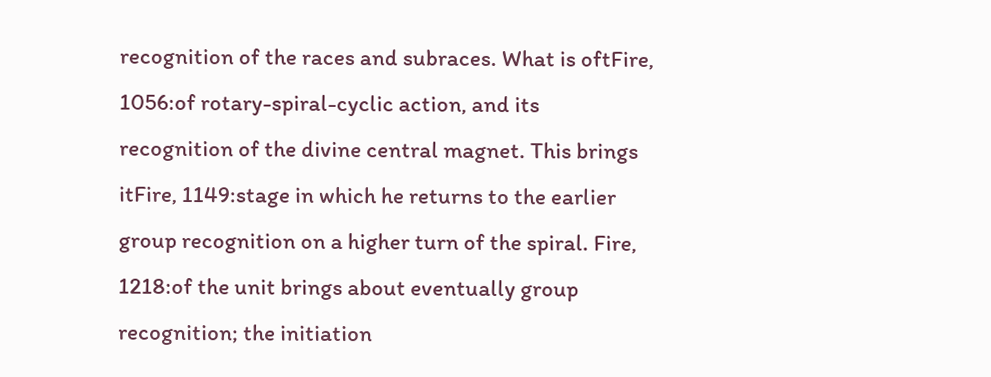recognition of the races and subraces. What is oftFire, 1056:of rotary-spiral-cyclic action, and its recognition of the divine central magnet. This brings itFire, 1149:stage in which he returns to the earlier group recognition on a higher turn of the spiral. Fire, 1218:of the unit brings about eventually group recognition; the initiation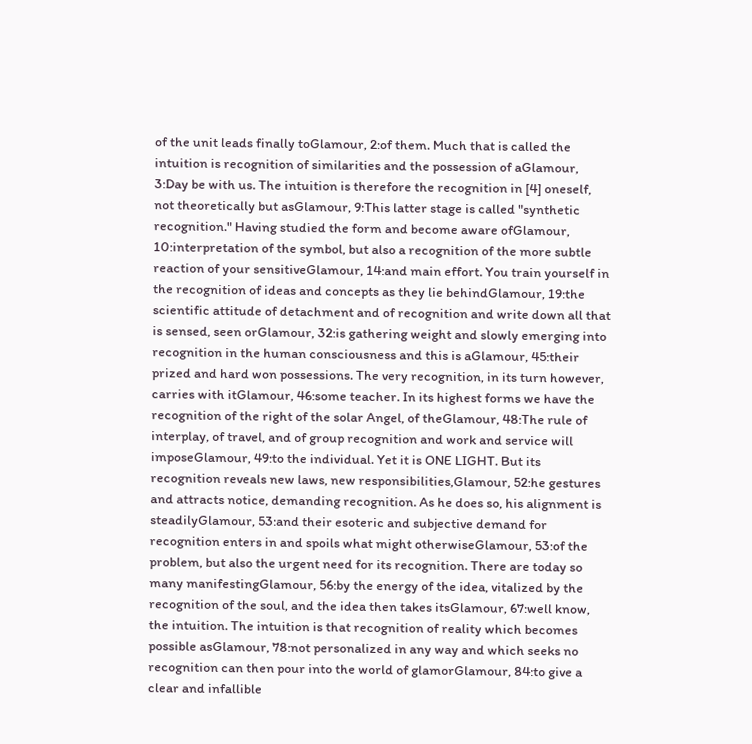of the unit leads finally toGlamour, 2:of them. Much that is called the intuition is recognition of similarities and the possession of aGlamour, 3:Day be with us. The intuition is therefore the recognition in [4] oneself, not theoretically but asGlamour, 9:This latter stage is called "synthetic recognition." Having studied the form and become aware ofGlamour, 10:interpretation of the symbol, but also a recognition of the more subtle reaction of your sensitiveGlamour, 14:and main effort. You train yourself in the recognition of ideas and concepts as they lie behindGlamour, 19:the scientific attitude of detachment and of recognition and write down all that is sensed, seen orGlamour, 32:is gathering weight and slowly emerging into recognition in the human consciousness and this is aGlamour, 45:their prized and hard won possessions. The very recognition, in its turn however, carries with itGlamour, 46:some teacher. In its highest forms we have the recognition of the right of the solar Angel, of theGlamour, 48:The rule of interplay, of travel, and of group recognition and work and service will imposeGlamour, 49:to the individual. Yet it is ONE LIGHT. But its recognition reveals new laws, new responsibilities,Glamour, 52:he gestures and attracts notice, demanding recognition. As he does so, his alignment is steadilyGlamour, 53:and their esoteric and subjective demand for recognition enters in and spoils what might otherwiseGlamour, 53:of the problem, but also the urgent need for its recognition. There are today so many manifestingGlamour, 56:by the energy of the idea, vitalized by the recognition of the soul, and the idea then takes itsGlamour, 67:well know, the intuition. The intuition is that recognition of reality which becomes possible asGlamour, 78:not personalized in any way and which seeks no recognition can then pour into the world of glamorGlamour, 84:to give a clear and infallible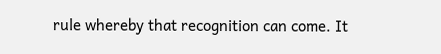rule whereby that recognition can come. It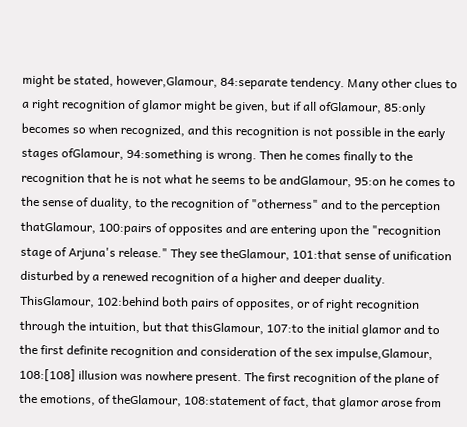might be stated, however,Glamour, 84:separate tendency. Many other clues to a right recognition of glamor might be given, but if all ofGlamour, 85:only becomes so when recognized, and this recognition is not possible in the early stages ofGlamour, 94:something is wrong. Then he comes finally to the recognition that he is not what he seems to be andGlamour, 95:on he comes to the sense of duality, to the recognition of "otherness" and to the perception thatGlamour, 100:pairs of opposites and are entering upon the "recognition stage of Arjuna's release." They see theGlamour, 101:that sense of unification disturbed by a renewed recognition of a higher and deeper duality. ThisGlamour, 102:behind both pairs of opposites, or of right recognition through the intuition, but that thisGlamour, 107:to the initial glamor and to the first definite recognition and consideration of the sex impulse,Glamour, 108:[108] illusion was nowhere present. The first recognition of the plane of the emotions, of theGlamour, 108:statement of fact, that glamor arose from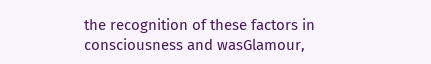the recognition of these factors in consciousness and wasGlamour,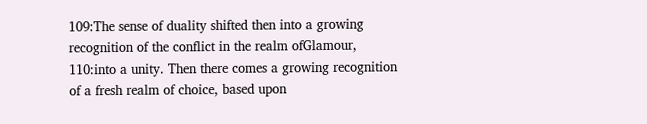109:The sense of duality shifted then into a growing recognition of the conflict in the realm ofGlamour, 110:into a unity. Then there comes a growing recognition of a fresh realm of choice, based upon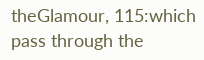theGlamour, 115:which pass through the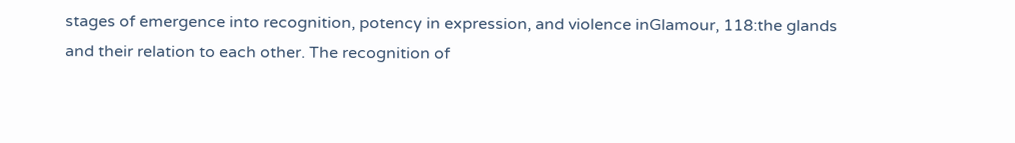stages of emergence into recognition, potency in expression, and violence inGlamour, 118:the glands and their relation to each other. The recognition of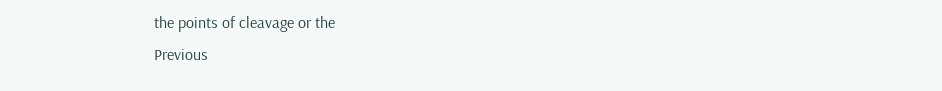the points of cleavage or the
Previous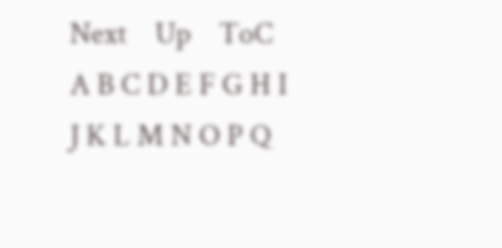Next    Up    ToC    A B C D E F G H I J K L M N O P Q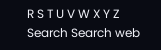R S T U V W X Y Z
Search Search web